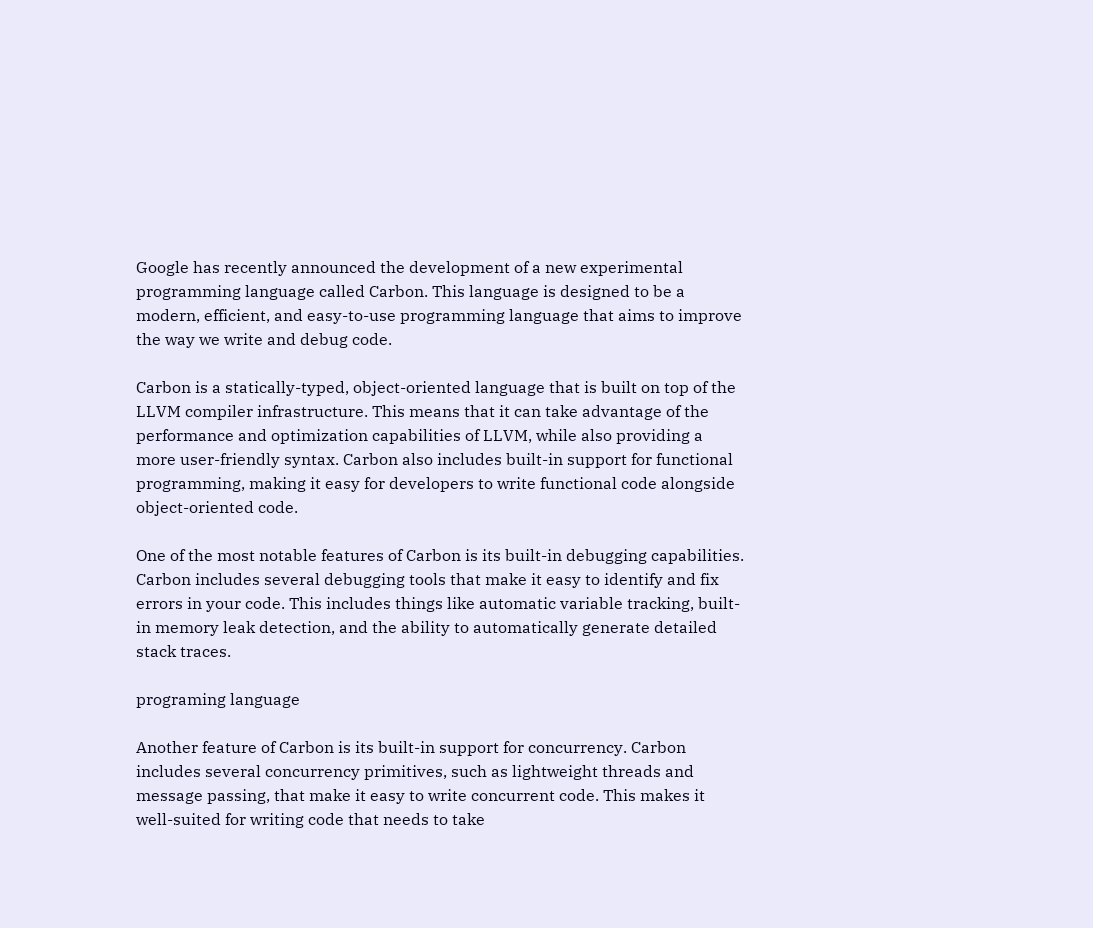Google has recently announced the development of a new experimental programming language called Carbon. This language is designed to be a modern, efficient, and easy-to-use programming language that aims to improve the way we write and debug code.

Carbon is a statically-typed, object-oriented language that is built on top of the LLVM compiler infrastructure. This means that it can take advantage of the performance and optimization capabilities of LLVM, while also providing a more user-friendly syntax. Carbon also includes built-in support for functional programming, making it easy for developers to write functional code alongside object-oriented code.

One of the most notable features of Carbon is its built-in debugging capabilities. Carbon includes several debugging tools that make it easy to identify and fix errors in your code. This includes things like automatic variable tracking, built-in memory leak detection, and the ability to automatically generate detailed stack traces.

programing language

Another feature of Carbon is its built-in support for concurrency. Carbon includes several concurrency primitives, such as lightweight threads and message passing, that make it easy to write concurrent code. This makes it well-suited for writing code that needs to take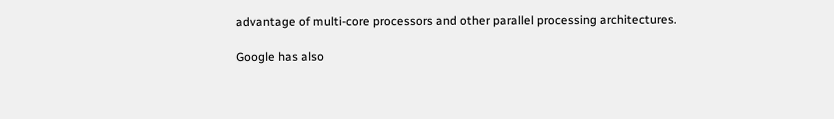advantage of multi-core processors and other parallel processing architectures.

Google has also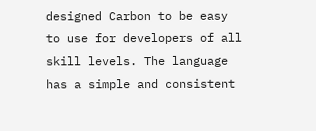designed Carbon to be easy to use for developers of all skill levels. The language has a simple and consistent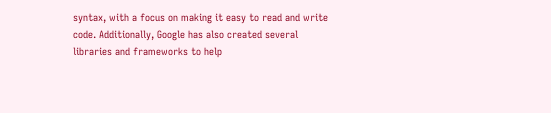syntax, with a focus on making it easy to read and write code. Additionally, Google has also created several libraries and frameworks to help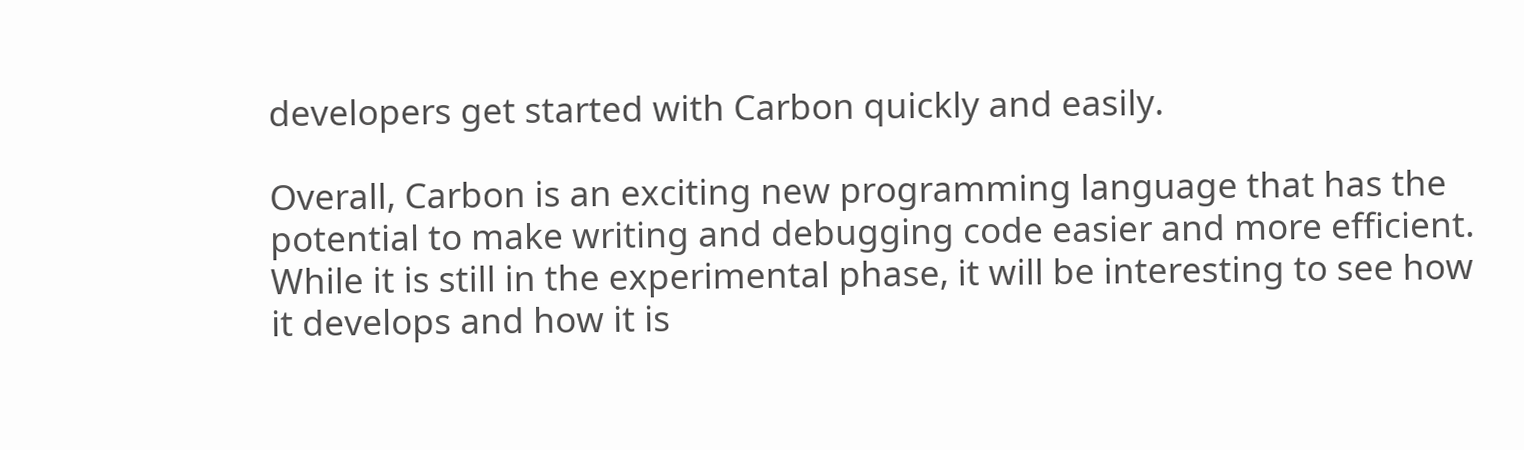developers get started with Carbon quickly and easily.

Overall, Carbon is an exciting new programming language that has the potential to make writing and debugging code easier and more efficient. While it is still in the experimental phase, it will be interesting to see how it develops and how it is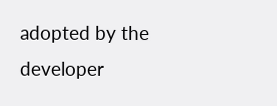adopted by the developer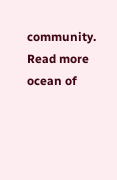community. Read more ocean of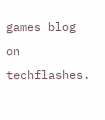games blog on techflashes.